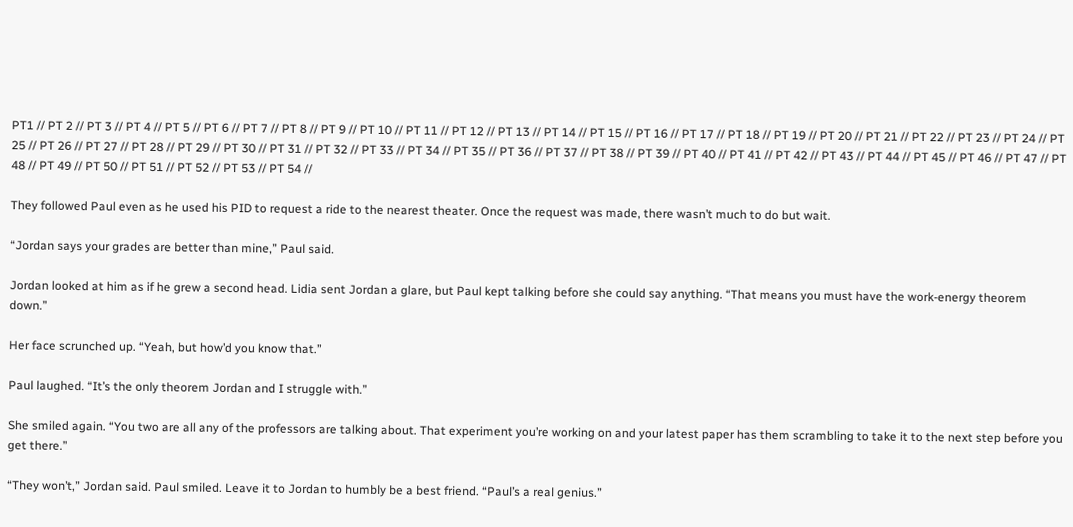PT1 // PT 2 // PT 3 // PT 4 // PT 5 // PT 6 // PT 7 // PT 8 // PT 9 // PT 10 // PT 11 // PT 12 // PT 13 // PT 14 // PT 15 // PT 16 // PT 17 // PT 18 // PT 19 // PT 20 // PT 21 // PT 22 // PT 23 // PT 24 // PT 25 // PT 26 // PT 27 // PT 28 // PT 29 // PT 30 // PT 31 // PT 32 // PT 33 // PT 34 // PT 35 // PT 36 // PT 37 // PT 38 // PT 39 // PT 40 // PT 41 // PT 42 // PT 43 // PT 44 // PT 45 // PT 46 // PT 47 // PT 48 // PT 49 // PT 50 // PT 51 // PT 52 // PT 53 // PT 54 //

They followed Paul even as he used his PID to request a ride to the nearest theater. Once the request was made, there wasn’t much to do but wait.

“Jordan says your grades are better than mine,” Paul said.

Jordan looked at him as if he grew a second head. Lidia sent Jordan a glare, but Paul kept talking before she could say anything. “That means you must have the work-energy theorem down.”

Her face scrunched up. “Yeah, but how’d you know that.”

Paul laughed. “It’s the only theorem Jordan and I struggle with.”

She smiled again. “You two are all any of the professors are talking about. That experiment you’re working on and your latest paper has them scrambling to take it to the next step before you get there.”

“They won’t,” Jordan said. Paul smiled. Leave it to Jordan to humbly be a best friend. “Paul’s a real genius.”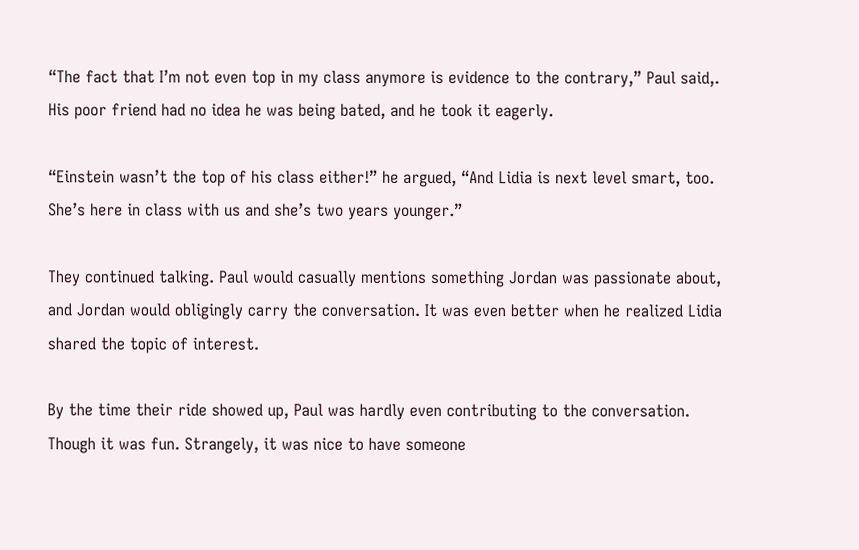“The fact that I’m not even top in my class anymore is evidence to the contrary,” Paul said,. His poor friend had no idea he was being bated, and he took it eagerly.

“Einstein wasn’t the top of his class either!” he argued, “And Lidia is next level smart, too. She’s here in class with us and she’s two years younger.”

They continued talking. Paul would casually mentions something Jordan was passionate about, and Jordan would obligingly carry the conversation. It was even better when he realized Lidia shared the topic of interest.

By the time their ride showed up, Paul was hardly even contributing to the conversation. Though it was fun. Strangely, it was nice to have someone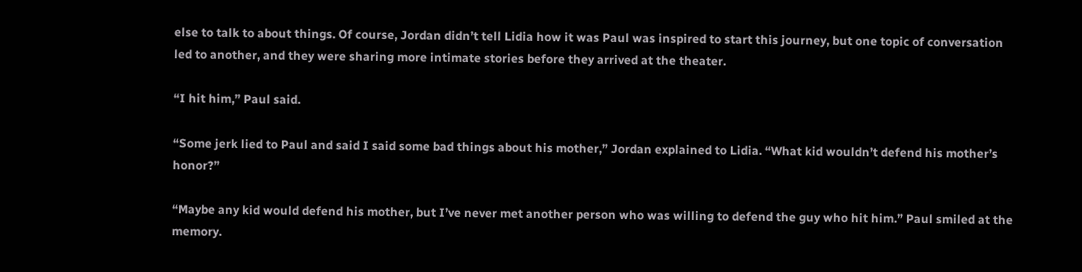else to talk to about things. Of course, Jordan didn’t tell Lidia how it was Paul was inspired to start this journey, but one topic of conversation led to another, and they were sharing more intimate stories before they arrived at the theater.

“I hit him,” Paul said.

“Some jerk lied to Paul and said I said some bad things about his mother,” Jordan explained to Lidia. “What kid wouldn’t defend his mother’s honor?”

“Maybe any kid would defend his mother, but I’ve never met another person who was willing to defend the guy who hit him.” Paul smiled at the memory.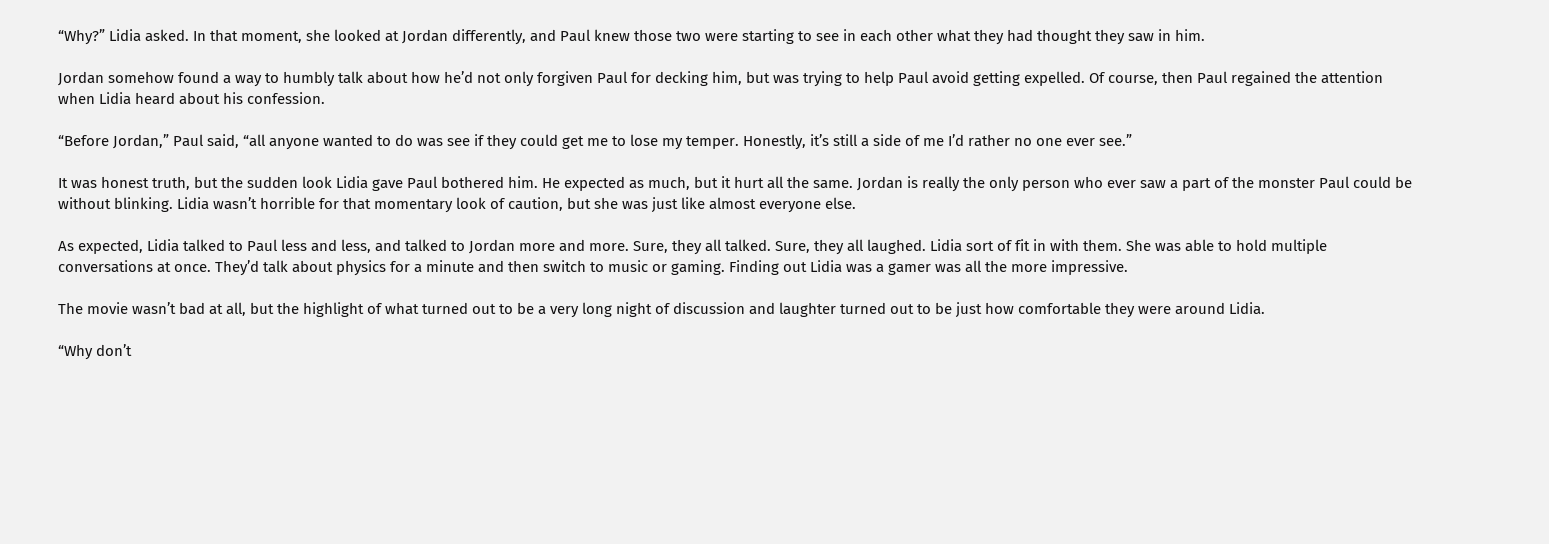“Why?” Lidia asked. In that moment, she looked at Jordan differently, and Paul knew those two were starting to see in each other what they had thought they saw in him.

Jordan somehow found a way to humbly talk about how he’d not only forgiven Paul for decking him, but was trying to help Paul avoid getting expelled. Of course, then Paul regained the attention when Lidia heard about his confession.

“Before Jordan,” Paul said, “all anyone wanted to do was see if they could get me to lose my temper. Honestly, it’s still a side of me I’d rather no one ever see.”

It was honest truth, but the sudden look Lidia gave Paul bothered him. He expected as much, but it hurt all the same. Jordan is really the only person who ever saw a part of the monster Paul could be without blinking. Lidia wasn’t horrible for that momentary look of caution, but she was just like almost everyone else.

As expected, Lidia talked to Paul less and less, and talked to Jordan more and more. Sure, they all talked. Sure, they all laughed. Lidia sort of fit in with them. She was able to hold multiple conversations at once. They’d talk about physics for a minute and then switch to music or gaming. Finding out Lidia was a gamer was all the more impressive.

The movie wasn’t bad at all, but the highlight of what turned out to be a very long night of discussion and laughter turned out to be just how comfortable they were around Lidia.

“Why don’t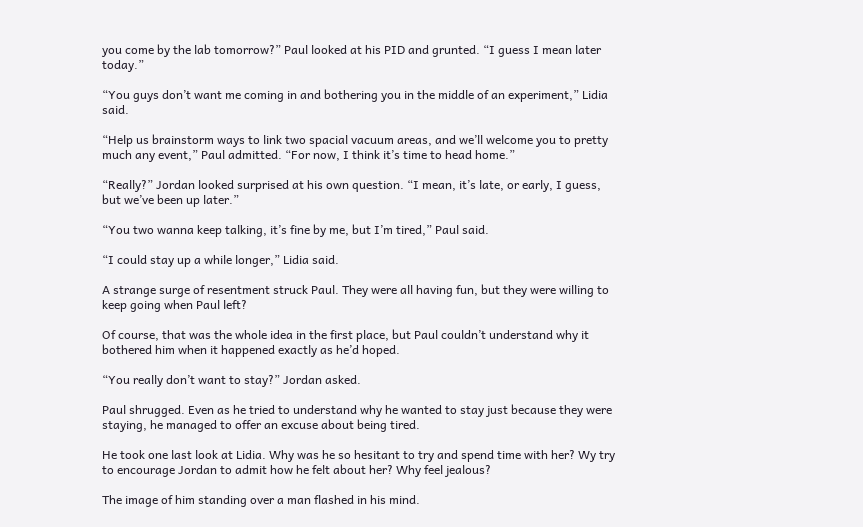you come by the lab tomorrow?” Paul looked at his PID and grunted. “I guess I mean later today.”

“You guys don’t want me coming in and bothering you in the middle of an experiment,” Lidia said.

“Help us brainstorm ways to link two spacial vacuum areas, and we’ll welcome you to pretty much any event,” Paul admitted. “For now, I think it’s time to head home.”

“Really?” Jordan looked surprised at his own question. “I mean, it’s late, or early, I guess, but we’ve been up later.”

“You two wanna keep talking, it’s fine by me, but I’m tired,” Paul said.

“I could stay up a while longer,” Lidia said.

A strange surge of resentment struck Paul. They were all having fun, but they were willing to keep going when Paul left?

Of course, that was the whole idea in the first place, but Paul couldn’t understand why it bothered him when it happened exactly as he’d hoped.

“You really don’t want to stay?” Jordan asked.

Paul shrugged. Even as he tried to understand why he wanted to stay just because they were staying, he managed to offer an excuse about being tired.

He took one last look at Lidia. Why was he so hesitant to try and spend time with her? Wy try to encourage Jordan to admit how he felt about her? Why feel jealous?

The image of him standing over a man flashed in his mind.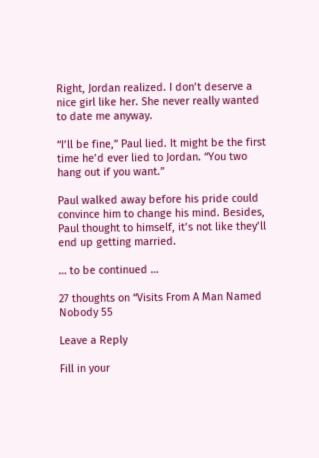Right, Jordan realized. I don’t deserve a nice girl like her. She never really wanted to date me anyway.

“I’ll be fine,” Paul lied. It might be the first time he’d ever lied to Jordan. “You two hang out if you want.”

Paul walked away before his pride could convince him to change his mind. Besides, Paul thought to himself, it’s not like they’ll end up getting married.

… to be continued …

27 thoughts on “Visits From A Man Named Nobody 55

Leave a Reply

Fill in your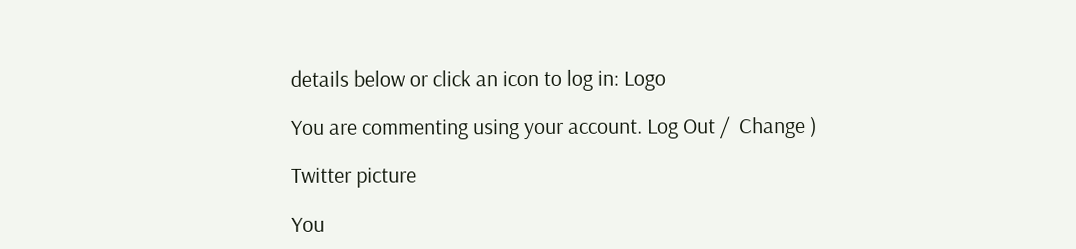details below or click an icon to log in: Logo

You are commenting using your account. Log Out /  Change )

Twitter picture

You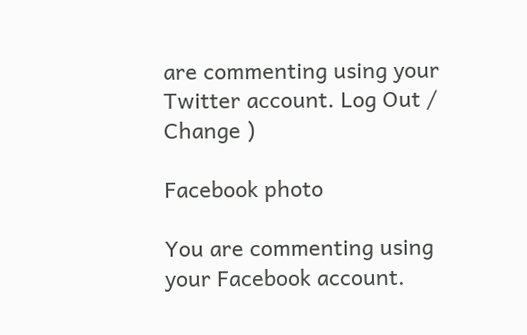are commenting using your Twitter account. Log Out /  Change )

Facebook photo

You are commenting using your Facebook account.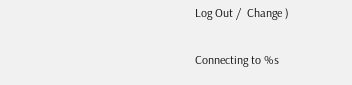Log Out /  Change )

Connecting to %s